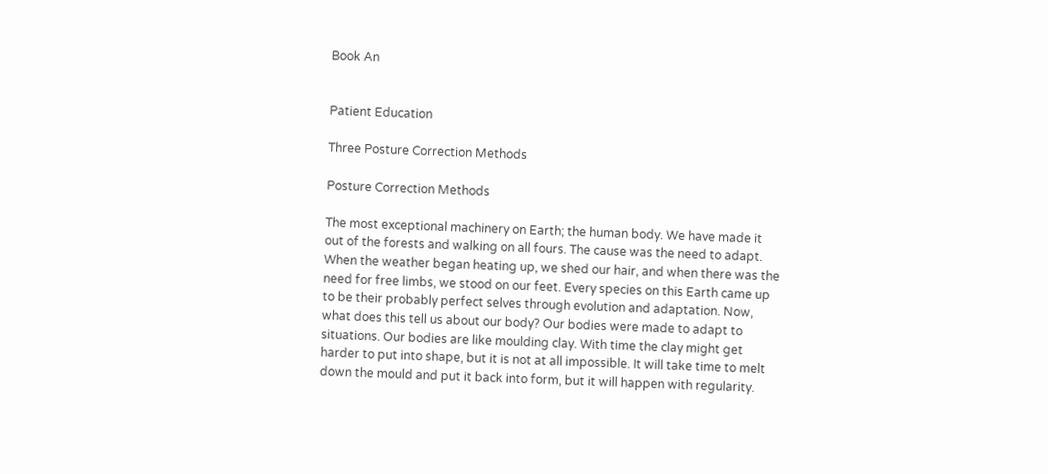Book An


Patient Education

Three Posture Correction Methods

Posture Correction Methods

The most exceptional machinery on Earth; the human body. We have made it out of the forests and walking on all fours. The cause was the need to adapt. When the weather began heating up, we shed our hair, and when there was the need for free limbs, we stood on our feet. Every species on this Earth came up to be their probably perfect selves through evolution and adaptation. Now, what does this tell us about our body? Our bodies were made to adapt to situations. Our bodies are like moulding clay. With time the clay might get harder to put into shape, but it is not at all impossible. It will take time to melt down the mould and put it back into form, but it will happen with regularity.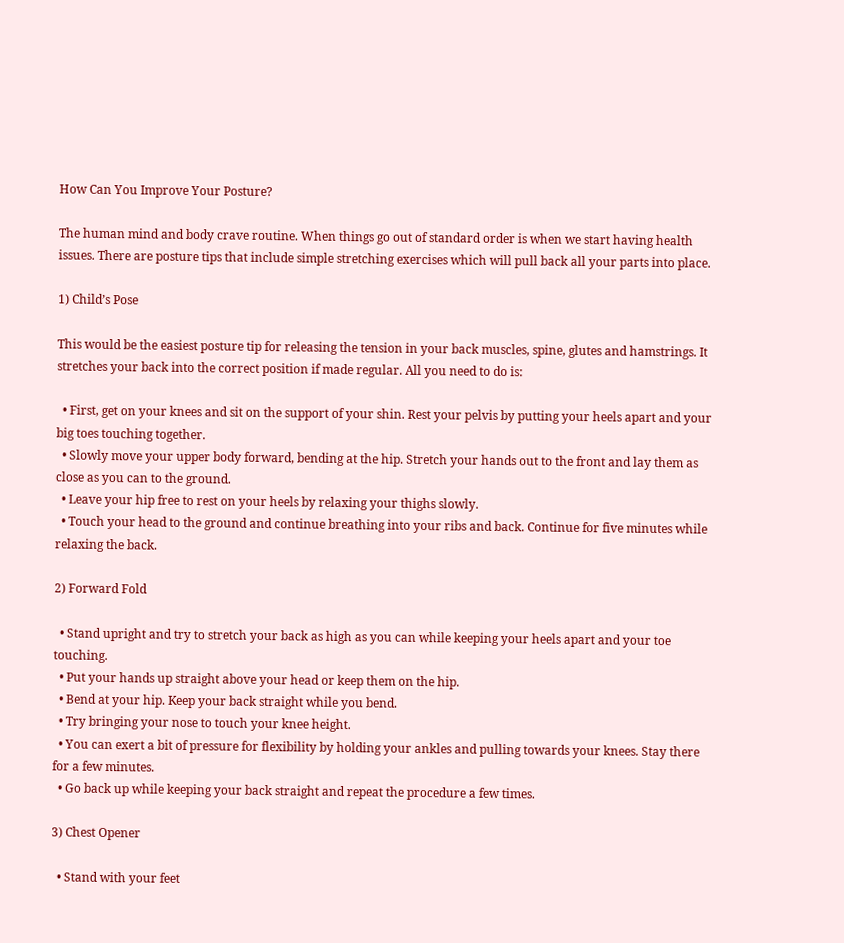How Can You Improve Your Posture?

The human mind and body crave routine. When things go out of standard order is when we start having health issues. There are posture tips that include simple stretching exercises which will pull back all your parts into place.

1) Child’s Pose

This would be the easiest posture tip for releasing the tension in your back muscles, spine, glutes and hamstrings. It stretches your back into the correct position if made regular. All you need to do is:

  • First, get on your knees and sit on the support of your shin. Rest your pelvis by putting your heels apart and your big toes touching together.
  • Slowly move your upper body forward, bending at the hip. Stretch your hands out to the front and lay them as close as you can to the ground.
  • Leave your hip free to rest on your heels by relaxing your thighs slowly.
  • Touch your head to the ground and continue breathing into your ribs and back. Continue for five minutes while relaxing the back.

2) Forward Fold

  • Stand upright and try to stretch your back as high as you can while keeping your heels apart and your toe touching.
  • Put your hands up straight above your head or keep them on the hip.
  • Bend at your hip. Keep your back straight while you bend.
  • Try bringing your nose to touch your knee height.
  • You can exert a bit of pressure for flexibility by holding your ankles and pulling towards your knees. Stay there for a few minutes.
  • Go back up while keeping your back straight and repeat the procedure a few times.

3) Chest Opener

  • Stand with your feet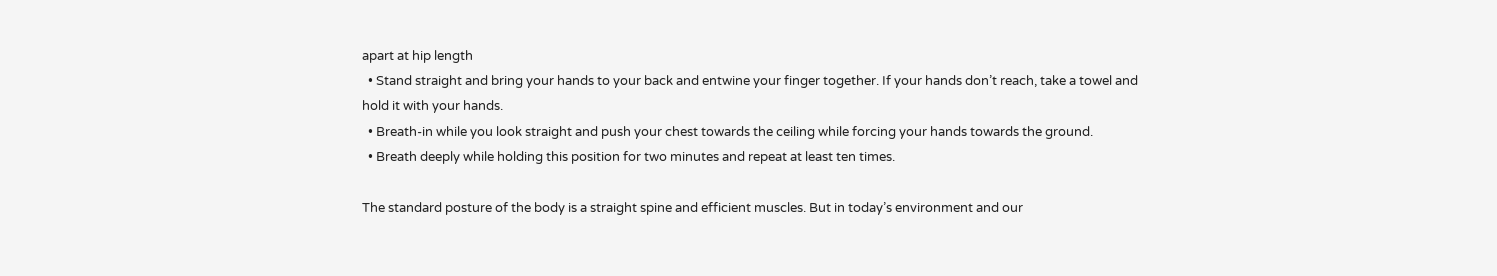apart at hip length
  • Stand straight and bring your hands to your back and entwine your finger together. If your hands don’t reach, take a towel and hold it with your hands.
  • Breath-in while you look straight and push your chest towards the ceiling while forcing your hands towards the ground.
  • Breath deeply while holding this position for two minutes and repeat at least ten times.

The standard posture of the body is a straight spine and efficient muscles. But in today’s environment and our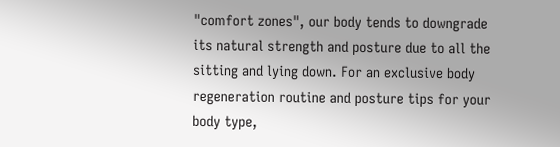"comfort zones", our body tends to downgrade its natural strength and posture due to all the sitting and lying down. For an exclusive body regeneration routine and posture tips for your body type,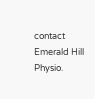contact Emerald Hill Physio.